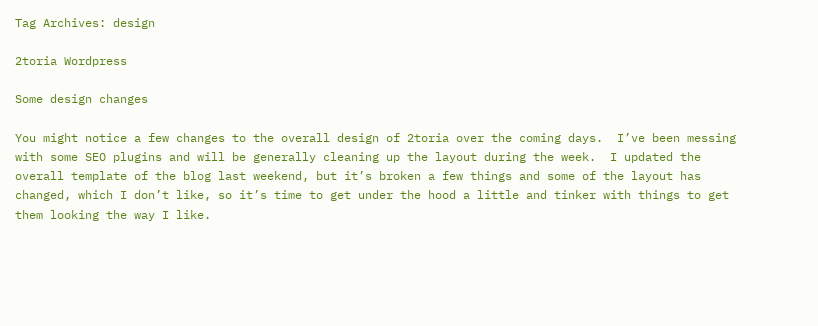Tag Archives: design

2toria Wordpress

Some design changes

You might notice a few changes to the overall design of 2toria over the coming days.  I’ve been messing with some SEO plugins and will be generally cleaning up the layout during the week.  I updated the overall template of the blog last weekend, but it’s broken a few things and some of the layout has changed, which I don’t like, so it’s time to get under the hood a little and tinker with things to get them looking the way I like.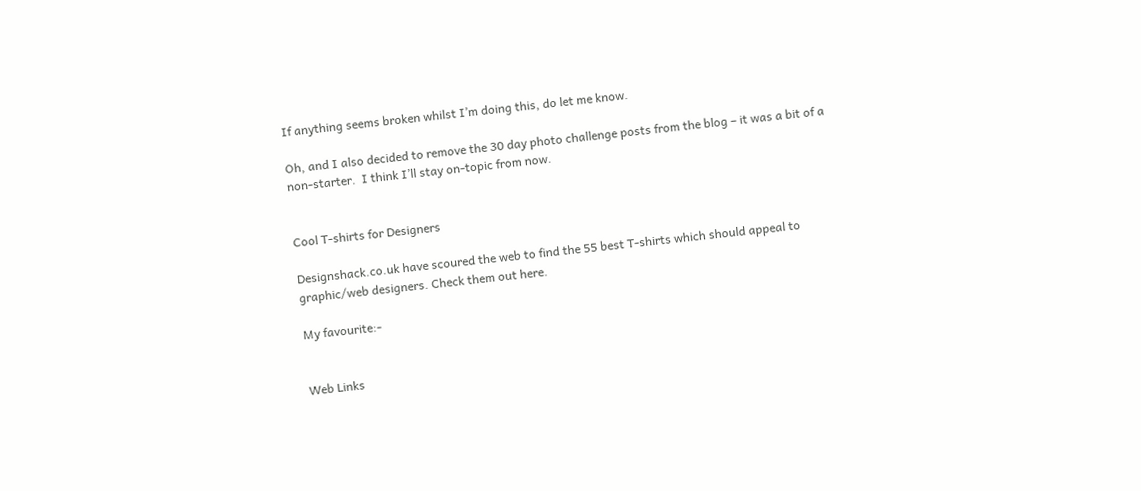If anything seems broken whilst I’m doing this, do let me know.

Oh, and I also decided to remove the 30 day photo challenge posts from the blog – it was a bit of a non-starter.  I think I’ll stay on-topic from now.


Cool T-shirts for Designers

Designshack.co.uk have scoured the web to find the 55 best T-shirts which should appeal to graphic/web designers. Check them out here.

My favourite:-


Web Links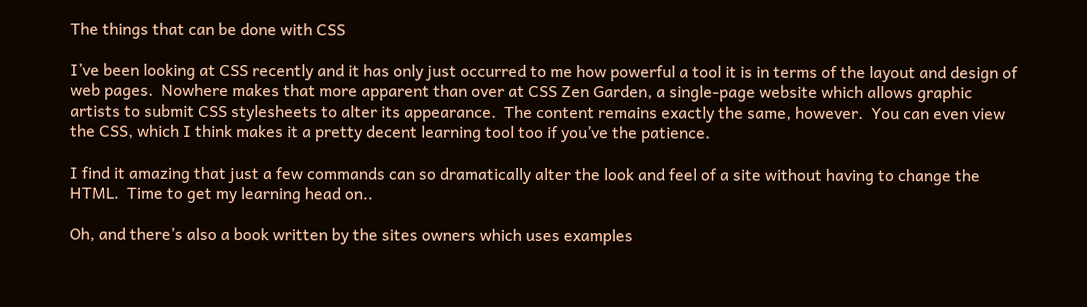The things that can be done with CSS

I’ve been looking at CSS recently and it has only just occurred to me how powerful a tool it is in terms of the layout and design of web pages.  Nowhere makes that more apparent than over at CSS Zen Garden, a single-page website which allows graphic artists to submit CSS stylesheets to alter its appearance.  The content remains exactly the same, however.  You can even view the CSS, which I think makes it a pretty decent learning tool too if you’ve the patience.

I find it amazing that just a few commands can so dramatically alter the look and feel of a site without having to change the HTML.  Time to get my learning head on..

Oh, and there’s also a book written by the sites owners which uses examples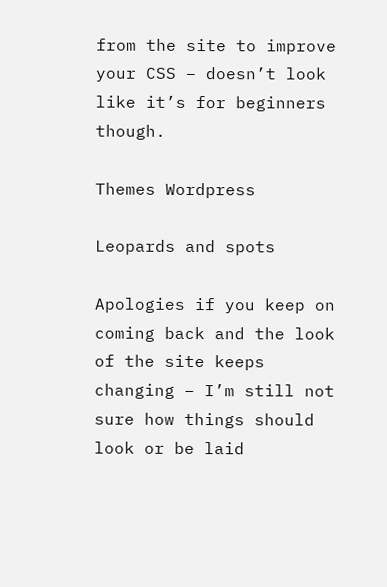from the site to improve your CSS – doesn’t look like it’s for beginners though.

Themes Wordpress

Leopards and spots

Apologies if you keep on coming back and the look of the site keeps changing – I’m still not sure how things should look or be laid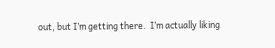out, but I’m getting there.  I’m actually liking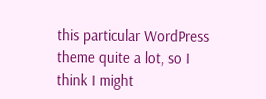this particular WordPress theme quite a lot, so I think I might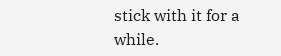stick with it for a while.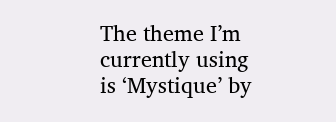The theme I’m currently using is ‘Mystique’ by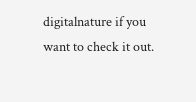digitalnature if you want to check it out.